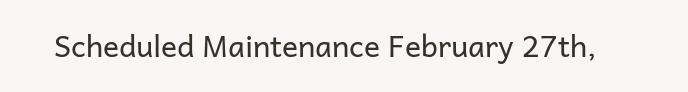Scheduled Maintenance February 27th,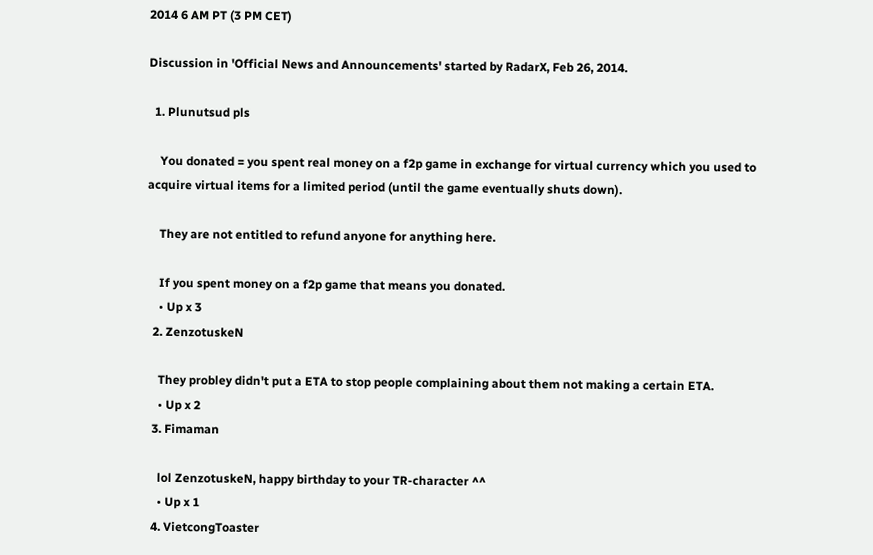2014 6 AM PT (3 PM CET)

Discussion in 'Official News and Announcements' started by RadarX, Feb 26, 2014.

  1. Plunutsud pls

    You donated = you spent real money on a f2p game in exchange for virtual currency which you used to acquire virtual items for a limited period (until the game eventually shuts down).

    They are not entitled to refund anyone for anything here.

    If you spent money on a f2p game that means you donated.
    • Up x 3
  2. ZenzotuskeN

    They probley didn't put a ETA to stop people complaining about them not making a certain ETA.
    • Up x 2
  3. Fimaman

    lol ZenzotuskeN, happy birthday to your TR-character ^^
    • Up x 1
  4. VietcongToaster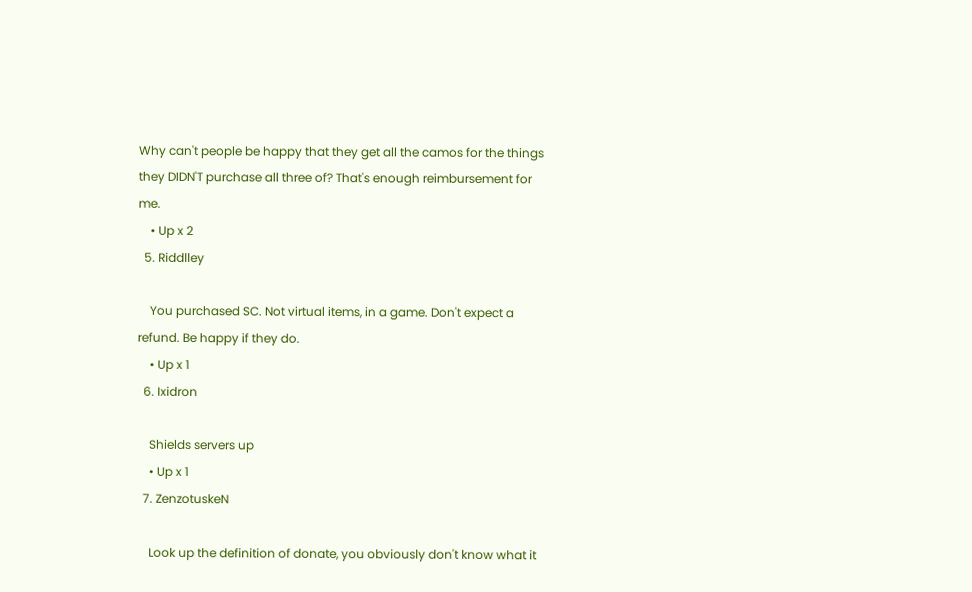Why can't people be happy that they get all the camos for the things they DIDN'T purchase all three of? That's enough reimbursement for me.
    • Up x 2
  5. Riddlley

    You purchased SC. Not virtual items, in a game. Don't expect a refund. Be happy if they do.
    • Up x 1
  6. Ixidron

    Shields servers up
    • Up x 1
  7. ZenzotuskeN

    Look up the definition of donate, you obviously don't know what it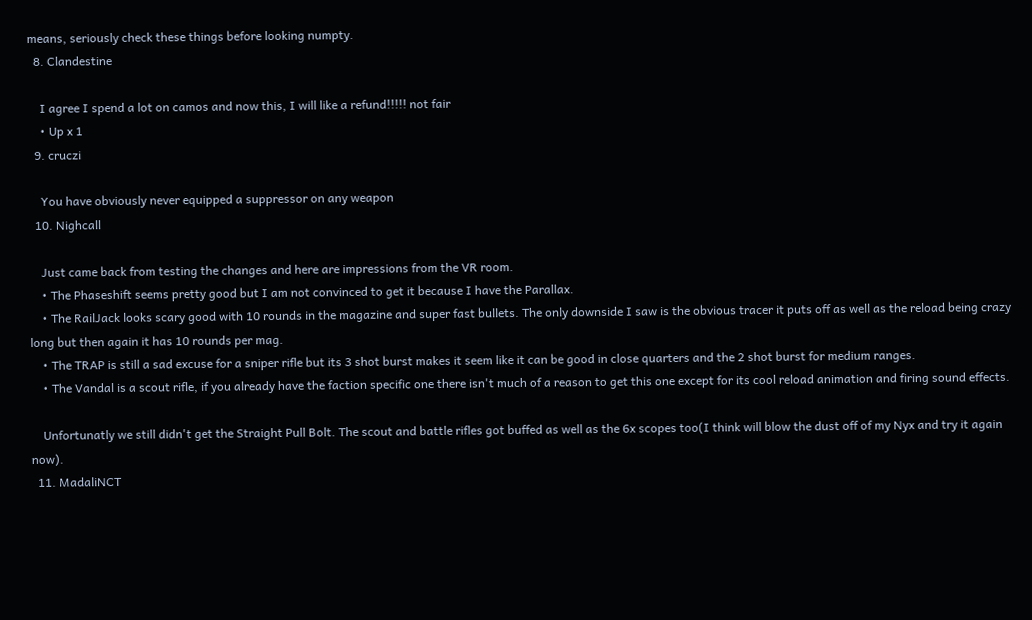means, seriously check these things before looking numpty.
  8. Clandestine

    I agree I spend a lot on camos and now this, I will like a refund!!!!! not fair
    • Up x 1
  9. cruczi

    You have obviously never equipped a suppressor on any weapon
  10. Nighcall

    Just came back from testing the changes and here are impressions from the VR room.
    • The Phaseshift seems pretty good but I am not convinced to get it because I have the Parallax.
    • The RailJack looks scary good with 10 rounds in the magazine and super fast bullets. The only downside I saw is the obvious tracer it puts off as well as the reload being crazy long but then again it has 10 rounds per mag.
    • The TRAP is still a sad excuse for a sniper rifle but its 3 shot burst makes it seem like it can be good in close quarters and the 2 shot burst for medium ranges.
    • The Vandal is a scout rifle, if you already have the faction specific one there isn't much of a reason to get this one except for its cool reload animation and firing sound effects.

    Unfortunatly we still didn't get the Straight Pull Bolt. The scout and battle rifles got buffed as well as the 6x scopes too(I think will blow the dust off of my Nyx and try it again now).
  11. MadaliNCT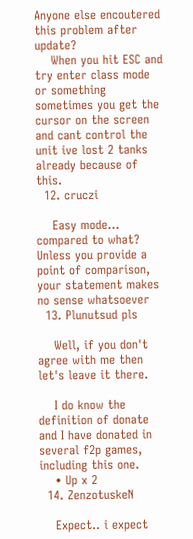Anyone else encoutered this problem after update?
    When you hit ESC and try enter class mode or something sometimes you get the cursor on the screen and cant control the unit ive lost 2 tanks already because of this.
  12. cruczi

    Easy mode... compared to what? Unless you provide a point of comparison, your statement makes no sense whatsoever
  13. Plunutsud pls

    Well, if you don't agree with me then let's leave it there.

    I do know the definition of donate and I have donated in several f2p games, including this one.
    • Up x 2
  14. ZenzotuskeN

    Expect.. i expect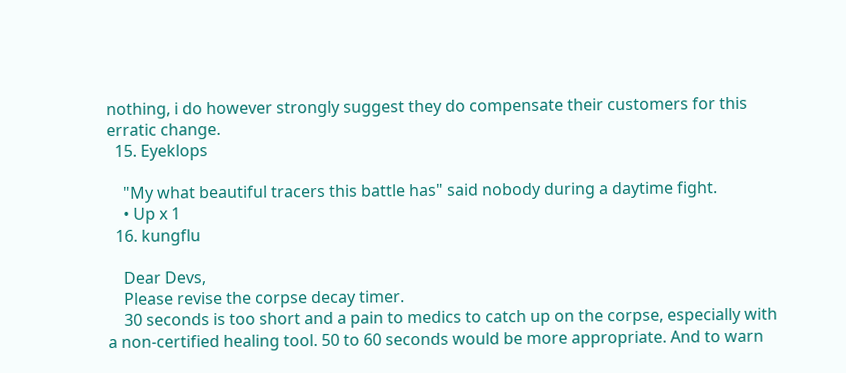nothing, i do however strongly suggest they do compensate their customers for this erratic change.
  15. Eyeklops

    "My what beautiful tracers this battle has" said nobody during a daytime fight.
    • Up x 1
  16. kungflu

    Dear Devs,
    Please revise the corpse decay timer.
    30 seconds is too short and a pain to medics to catch up on the corpse, especially with a non-certified healing tool. 50 to 60 seconds would be more appropriate. And to warn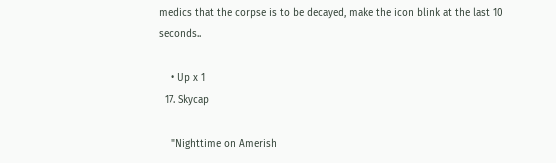medics that the corpse is to be decayed, make the icon blink at the last 10 seconds..

    • Up x 1
  17. Skycap

    "Nighttime on Amerish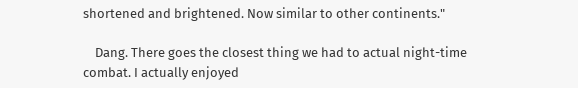shortened and brightened. Now similar to other continents."

    Dang. There goes the closest thing we had to actual night-time combat. I actually enjoyed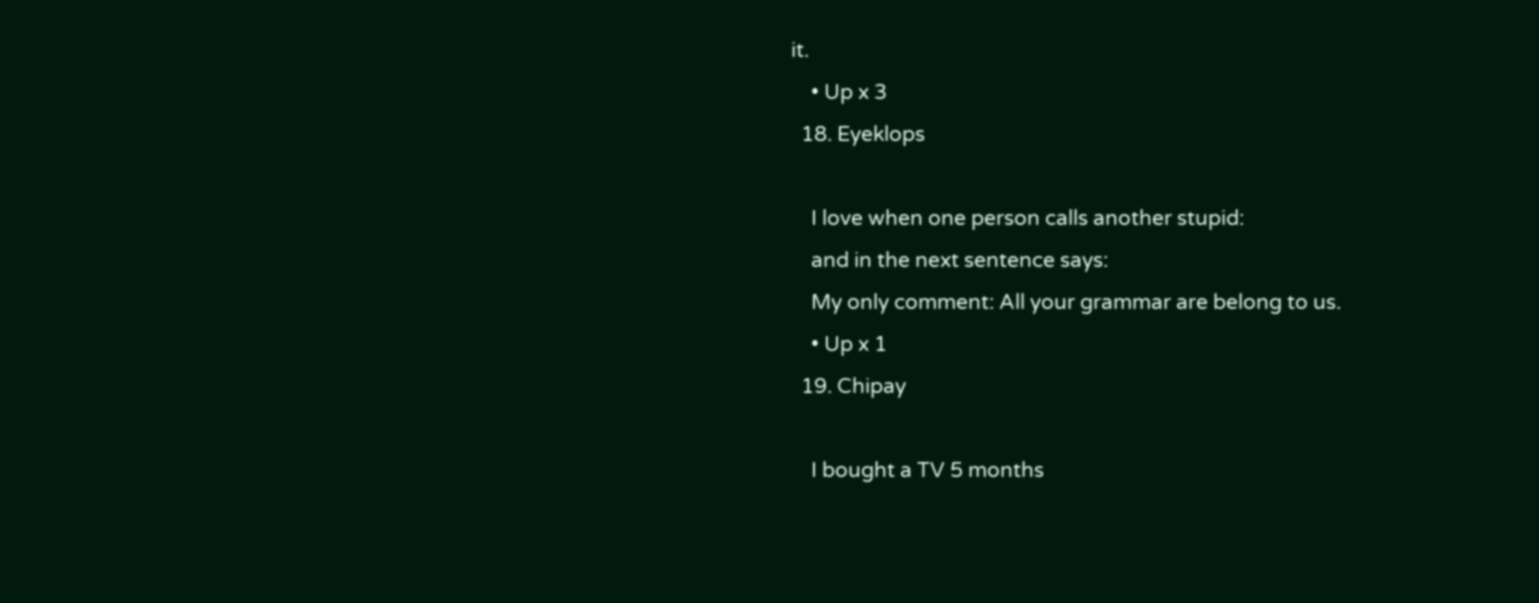it.
    • Up x 3
  18. Eyeklops

    I love when one person calls another stupid:
    and in the next sentence says:
    My only comment: All your grammar are belong to us.
    • Up x 1
  19. Chipay

    I bought a TV 5 months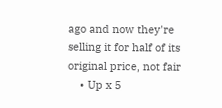ago and now they're selling it for half of its original price, not fair
    • Up x 5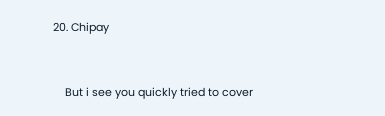20. Chipay


    But i see you quickly tried to cover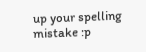up your spelling mistake :p